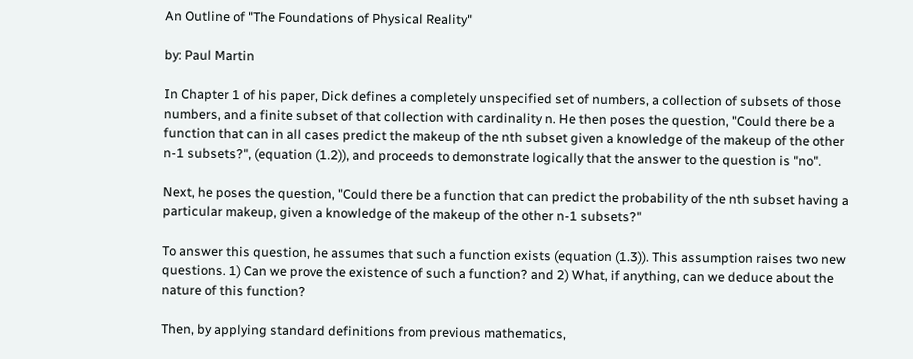An Outline of "The Foundations of Physical Reality"

by: Paul Martin

In Chapter 1 of his paper, Dick defines a completely unspecified set of numbers, a collection of subsets of those numbers, and a finite subset of that collection with cardinality n. He then poses the question, "Could there be a function that can in all cases predict the makeup of the nth subset given a knowledge of the makeup of the other n-1 subsets?", (equation (1.2)), and proceeds to demonstrate logically that the answer to the question is "no".

Next, he poses the question, "Could there be a function that can predict the probability of the nth subset having a particular makeup, given a knowledge of the makeup of the other n-1 subsets?"

To answer this question, he assumes that such a function exists (equation (1.3)). This assumption raises two new questions. 1) Can we prove the existence of such a function? and 2) What, if anything, can we deduce about the nature of this function?

Then, by applying standard definitions from previous mathematics,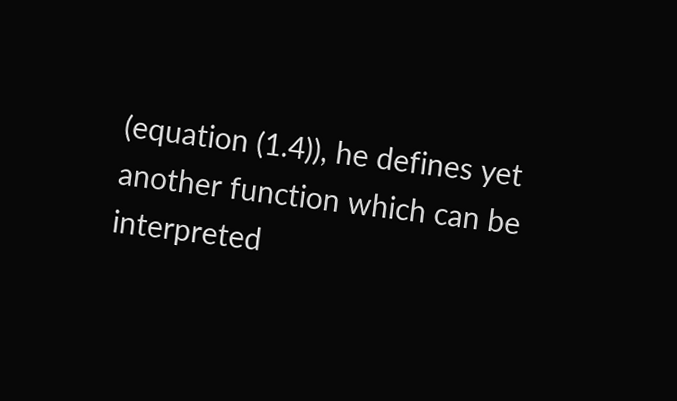(equation (1.4)), he defines yet another function which can be interpreted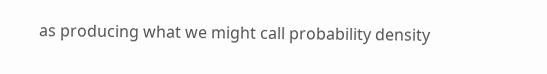as producing what we might call probability density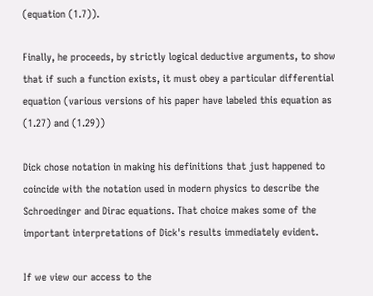(equation (1.7)).

Finally, he proceeds, by strictly logical deductive arguments, to show that if such a function exists, it must obey a particular differential equation (various versions of his paper have labeled this equation as (1.27) and (1.29))

Dick chose notation in making his definitions that just happened to coincide with the notation used in modern physics to describe the Schroedinger and Dirac equations. That choice makes some of the important interpretations of Dick's results immediately evident.

If we view our access to the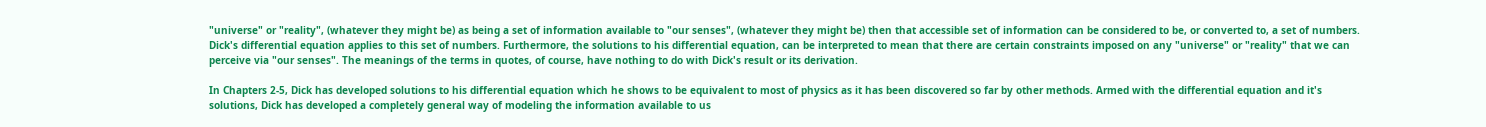"universe" or "reality", (whatever they might be) as being a set of information available to "our senses", (whatever they might be) then that accessible set of information can be considered to be, or converted to, a set of numbers. Dick's differential equation applies to this set of numbers. Furthermore, the solutions to his differential equation, can be interpreted to mean that there are certain constraints imposed on any "universe" or "reality" that we can perceive via "our senses". The meanings of the terms in quotes, of course, have nothing to do with Dick's result or its derivation.

In Chapters 2-5, Dick has developed solutions to his differential equation which he shows to be equivalent to most of physics as it has been discovered so far by other methods. Armed with the differential equation and it's solutions, Dick has developed a completely general way of modeling the information available to us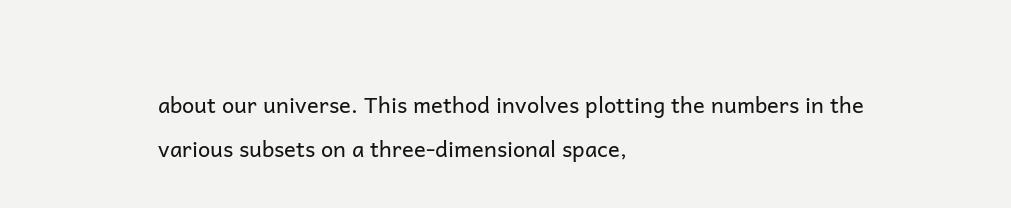about our universe. This method involves plotting the numbers in the various subsets on a three-dimensional space,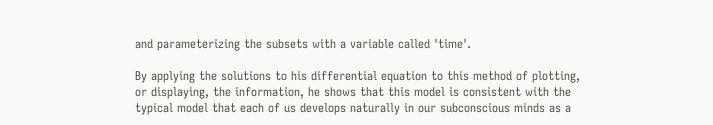and parameterizing the subsets with a variable called 'time'.

By applying the solutions to his differential equation to this method of plotting, or displaying, the information, he shows that this model is consistent with the typical model that each of us develops naturally in our subconscious minds as a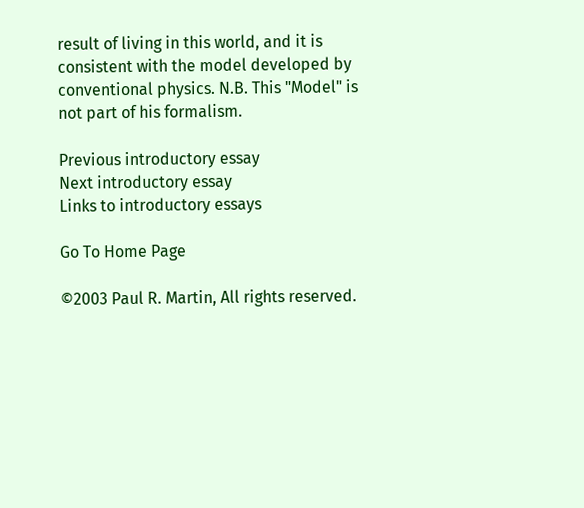result of living in this world, and it is consistent with the model developed by conventional physics. N.B. This "Model" is not part of his formalism.

Previous introductory essay
Next introductory essay
Links to introductory essays

Go To Home Page

©2003 Paul R. Martin, All rights reserved.